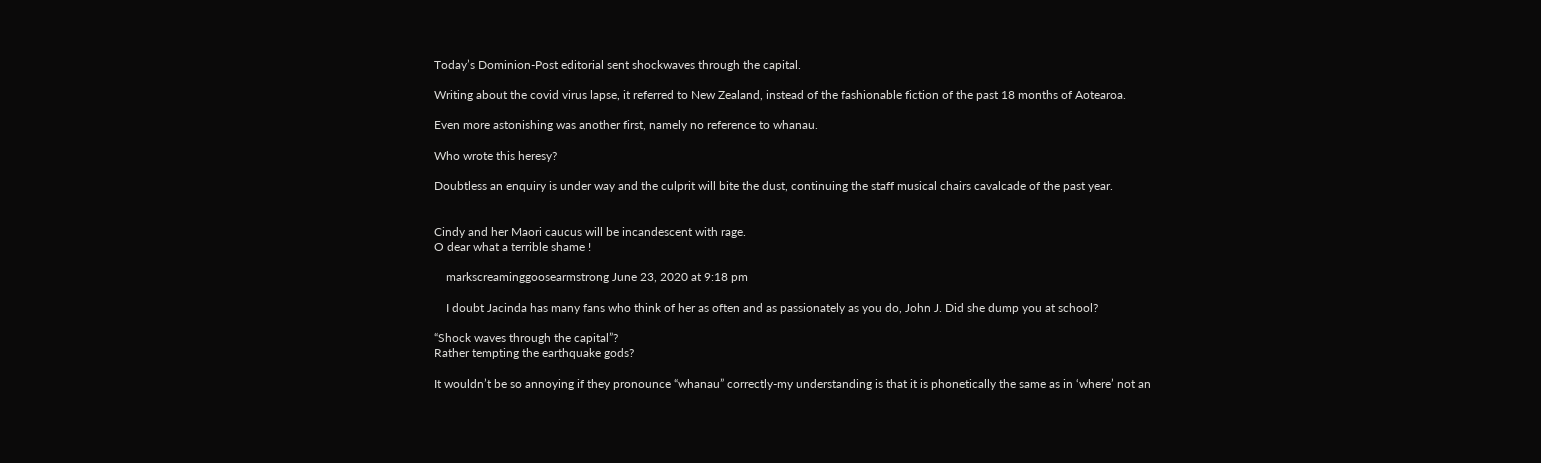Today’s Dominion-Post editorial sent shockwaves through the capital.

Writing about the covid virus lapse, it referred to New Zealand, instead of the fashionable fiction of the past 18 months of Aotearoa.

Even more astonishing was another first, namely no reference to whanau.

Who wrote this heresy?

Doubtless an enquiry is under way and the culprit will bite the dust, continuing the staff musical chairs cavalcade of the past year.


Cindy and her Maori caucus will be incandescent with rage.
O dear what a terrible shame !

    markscreaminggoosearmstrong June 23, 2020 at 9:18 pm

    I doubt Jacinda has many fans who think of her as often and as passionately as you do, John J. Did she dump you at school?

“Shock waves through the capital”?
Rather tempting the earthquake gods?

It wouldn’t be so annoying if they pronounce “whanau” correctly-my understanding is that it is phonetically the same as in ‘where’ not an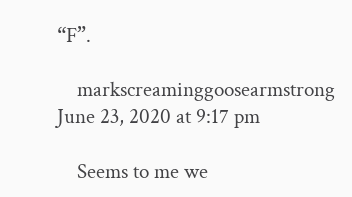“F”.

    markscreaminggoosearmstrong June 23, 2020 at 9:17 pm

    Seems to me we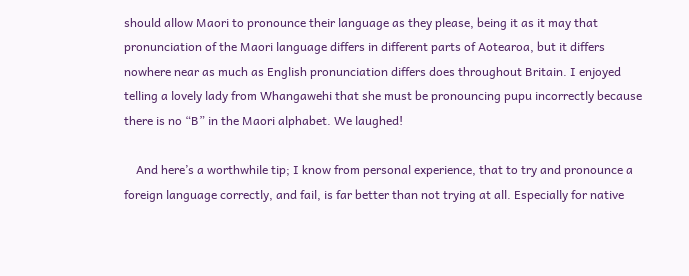should allow Maori to pronounce their language as they please, being it as it may that pronunciation of the Maori language differs in different parts of Aotearoa, but it differs nowhere near as much as English pronunciation differs does throughout Britain. I enjoyed telling a lovely lady from Whangawehi that she must be pronouncing pupu incorrectly because there is no “B” in the Maori alphabet. We laughed!

    And here’s a worthwhile tip; I know from personal experience, that to try and pronounce a foreign language correctly, and fail, is far better than not trying at all. Especially for native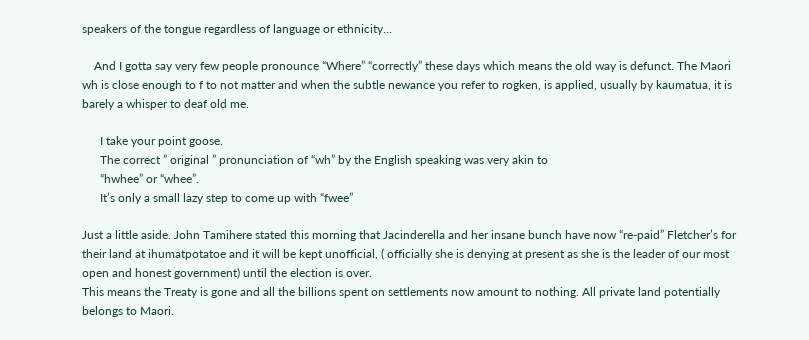speakers of the tongue regardless of language or ethnicity…

    And I gotta say very few people pronounce “Where” “correctly” these days which means the old way is defunct. The Maori wh is close enough to f to not matter and when the subtle newance you refer to rogken, is applied, usually by kaumatua, it is barely a whisper to deaf old me.

      I take your point goose.
      The correct ” original ” pronunciation of “wh” by the English speaking was very akin to
      “hwhee” or “whee”.
      It’s only a small lazy step to come up with “fwee”

Just a little aside. John Tamihere stated this morning that Jacinderella and her insane bunch have now “re-paid” Fletcher’s for their land at ihumatpotatoe and it will be kept unofficial, ( officially she is denying at present as she is the leader of our most open and honest government) until the election is over.
This means the Treaty is gone and all the billions spent on settlements now amount to nothing. All private land potentially belongs to Maori.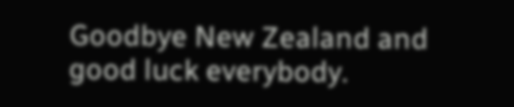Goodbye New Zealand and good luck everybody.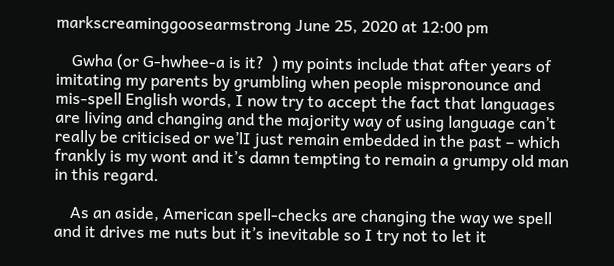markscreaminggoosearmstrong June 25, 2020 at 12:00 pm

    Gwha (or G-hwhee-a is it?  ) my points include that after years of imitating my parents by grumbling when people mispronounce and mis-spell English words, I now try to accept the fact that languages are living and changing and the majority way of using language can’t really be criticised or we’lI just remain embedded in the past – which frankly is my wont and it’s damn tempting to remain a grumpy old man in this regard.

    As an aside, American spell-checks are changing the way we spell and it drives me nuts but it’s inevitable so I try not to let it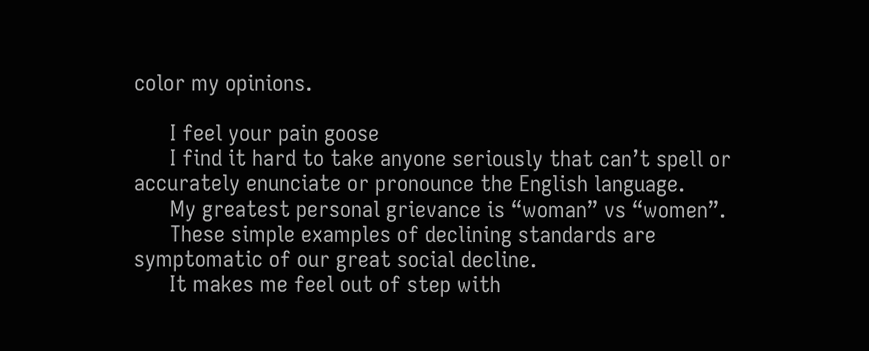color my opinions.

      I feel your pain goose
      I find it hard to take anyone seriously that can’t spell or accurately enunciate or pronounce the English language.
      My greatest personal grievance is “woman” vs “women”.
      These simple examples of declining standards are symptomatic of our great social decline.
      It makes me feel out of step with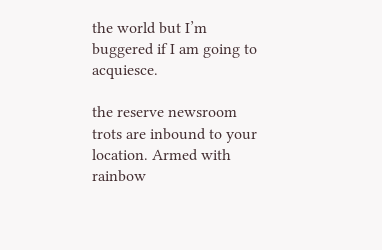the world but I’m buggered if I am going to acquiesce.

the reserve newsroom trots are inbound to your location. Armed with rainbow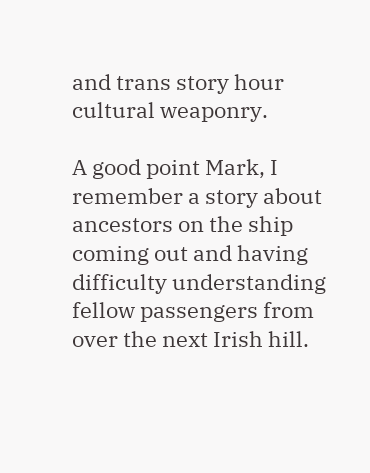and trans story hour cultural weaponry.

A good point Mark, I remember a story about ancestors on the ship coming out and having difficulty understanding fellow passengers from over the next Irish hill.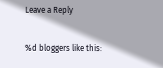Leave a Reply

%d bloggers like this: